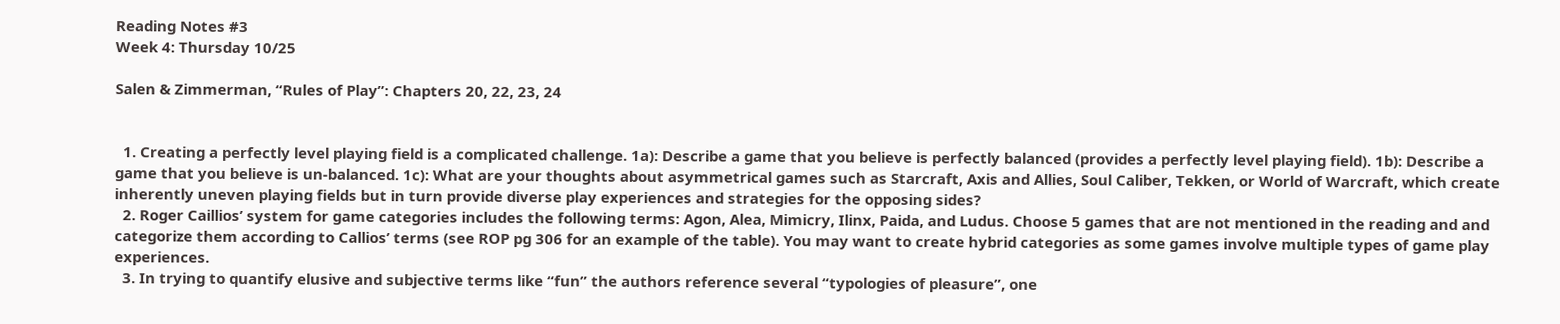Reading Notes #3
Week 4: Thursday 10/25

Salen & Zimmerman, “Rules of Play”: Chapters 20, 22, 23, 24


  1. Creating a perfectly level playing field is a complicated challenge. 1a): Describe a game that you believe is perfectly balanced (provides a perfectly level playing field). 1b): Describe a game that you believe is un-balanced. 1c): What are your thoughts about asymmetrical games such as Starcraft, Axis and Allies, Soul Caliber, Tekken, or World of Warcraft, which create inherently uneven playing fields but in turn provide diverse play experiences and strategies for the opposing sides?
  2. Roger Caillios’ system for game categories includes the following terms: Agon, Alea, Mimicry, Ilinx, Paida, and Ludus. Choose 5 games that are not mentioned in the reading and and categorize them according to Callios’ terms (see ROP pg 306 for an example of the table). You may want to create hybrid categories as some games involve multiple types of game play experiences.
  3. In trying to quantify elusive and subjective terms like “fun” the authors reference several “typologies of pleasure”, one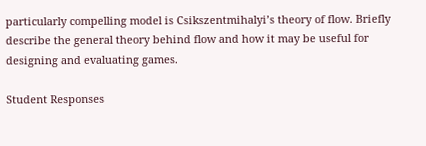particularly compelling model is Csikszentmihalyi’s theory of flow. Briefly describe the general theory behind flow and how it may be useful for designing and evaluating games.

Student Responses